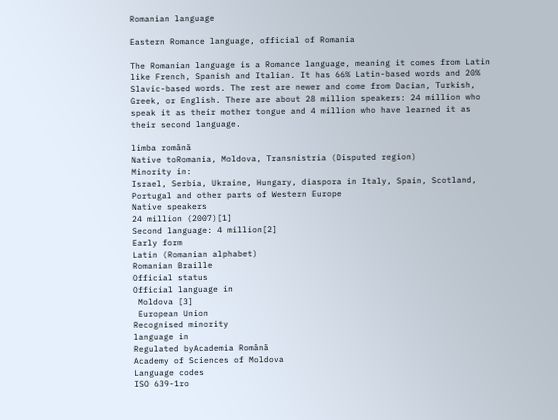Romanian language

Eastern Romance language, official of Romania

The Romanian language is a Romance language, meaning it comes from Latin like French, Spanish and Italian. It has 66% Latin-based words and 20% Slavic-based words. The rest are newer and come from Dacian, Turkish, Greek, or English. There are about 28 million speakers: 24 million who speak it as their mother tongue and 4 million who have learned it as their second language.

limba română
Native toRomania, Moldova, Transnistria (Disputed region)
Minority in:
Israel, Serbia, Ukraine, Hungary, diaspora in Italy, Spain, Scotland, Portugal and other parts of Western Europe
Native speakers
24 million (2007)[1]
Second language: 4 million[2]
Early form
Latin (Romanian alphabet)
Romanian Braille
Official status
Official language in
 Moldova [3]
 European Union
Recognised minority
language in
Regulated byAcademia Română
Academy of Sciences of Moldova
Language codes
ISO 639-1ro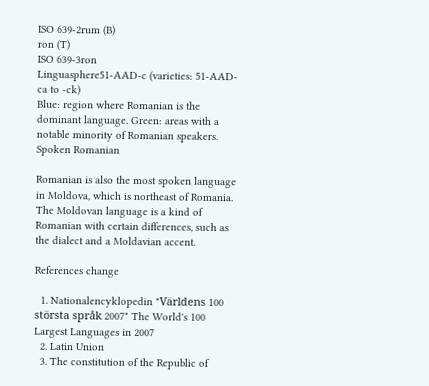ISO 639-2rum (B)
ron (T)
ISO 639-3ron
Linguasphere51-AAD-c (varieties: 51-AAD-ca to -ck)
Blue: region where Romanian is the dominant language. Green: areas with a notable minority of Romanian speakers.
Spoken Romanian

Romanian is also the most spoken language in Moldova, which is northeast of Romania. The Moldovan language is a kind of Romanian with certain differences, such as the dialect and a Moldavian accent.

References change

  1. Nationalencyklopedin "Världens 100 största språk 2007" The World's 100 Largest Languages in 2007
  2. Latin Union
  3. The constitution of the Republic of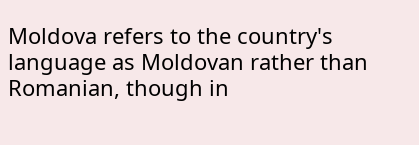Moldova refers to the country's language as Moldovan rather than Romanian, though in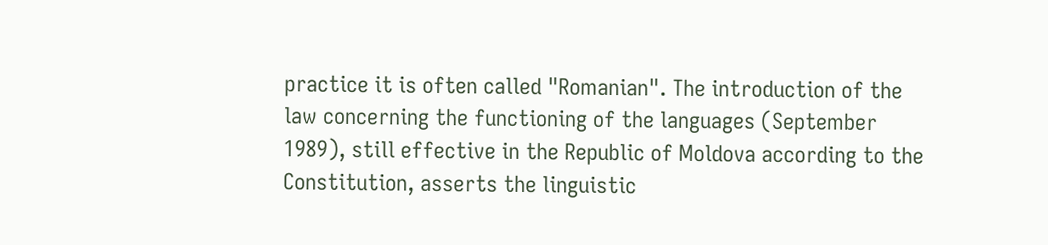practice it is often called "Romanian". The introduction of the law concerning the functioning of the languages (September 1989), still effective in the Republic of Moldova according to the Constitution, asserts the linguistic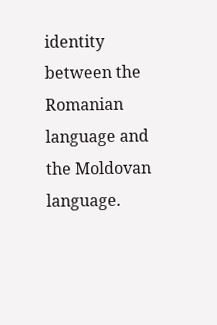identity between the Romanian language and the Moldovan language.